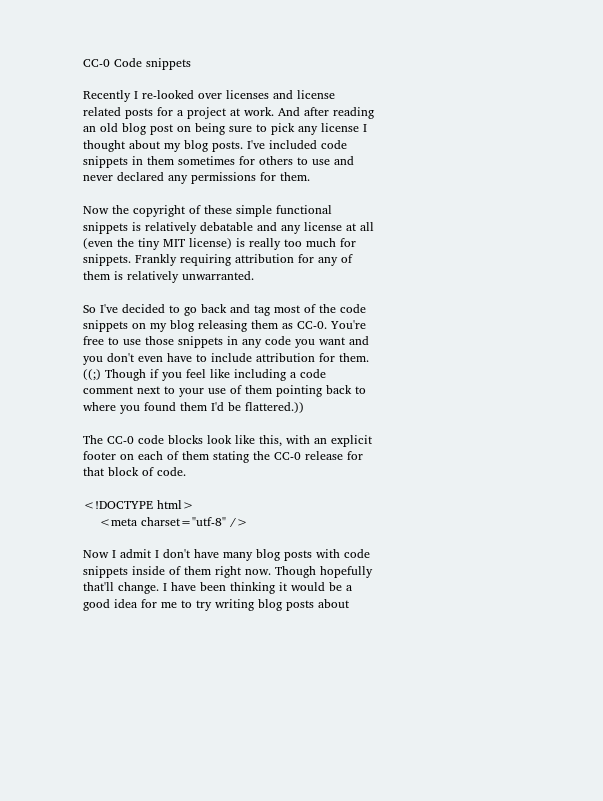CC-0 Code snippets

Recently I re-looked over licenses and license related posts for a project at work. And after reading an old blog post on being sure to pick any license I thought about my blog posts. I've included code snippets in them sometimes for others to use and never declared any permissions for them.

Now the copyright of these simple functional snippets is relatively debatable and any license at all (even the tiny MIT license) is really too much for snippets. Frankly requiring attribution for any of them is relatively unwarranted.

So I've decided to go back and tag most of the code snippets on my blog releasing them as CC-0. You're free to use those snippets in any code you want and you don't even have to include attribution for them. ((;) Though if you feel like including a code comment next to your use of them pointing back to where you found them I'd be flattered.))

The CC-0 code blocks look like this, with an explicit footer on each of them stating the CC-0 release for that block of code.

<!DOCTYPE html>
    <meta charset="utf-8" />

Now I admit I don't have many blog posts with code snippets inside of them right now. Though hopefully that'll change. I have been thinking it would be a good idea for me to try writing blog posts about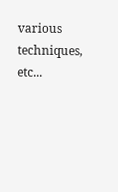various techniques, etc...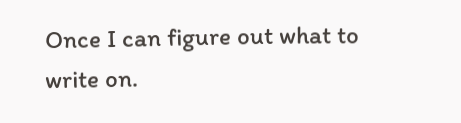Once I can figure out what to write on.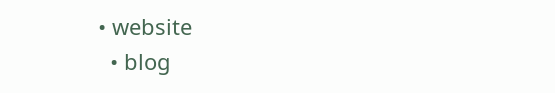• website
  • blog